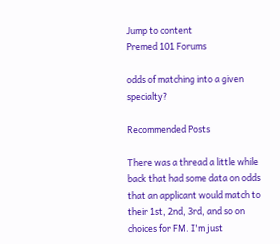Jump to content
Premed 101 Forums

odds of matching into a given specialty?

Recommended Posts

There was a thread a little while back that had some data on odds that an applicant would match to their 1st, 2nd, 3rd, and so on choices for FM. I'm just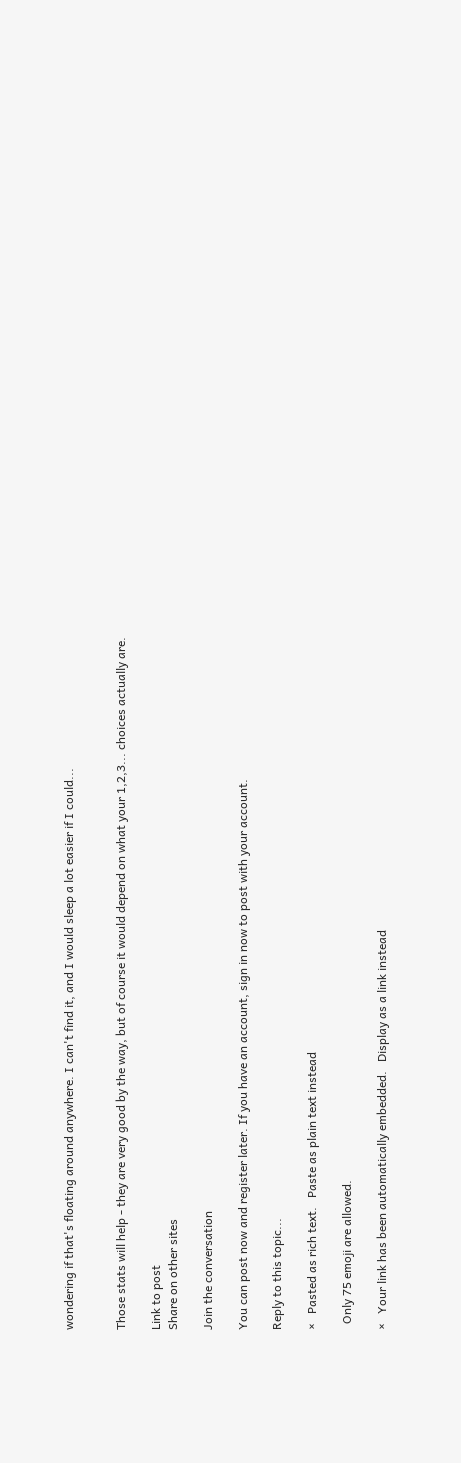wondering if that's floating around anywhere. I can't find it, and I would sleep a lot easier if I could...


Those stats will help - they are very good by the way, but of course it would depend on what your 1,2,3... choices actually are.

Link to post
Share on other sites

Join the conversation

You can post now and register later. If you have an account, sign in now to post with your account.

Reply to this topic...

×   Pasted as rich text.   Paste as plain text instead

  Only 75 emoji are allowed.

×   Your link has been automatically embedded.   Display as a link instead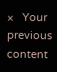×   Your previous content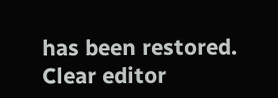has been restored.   Clear editor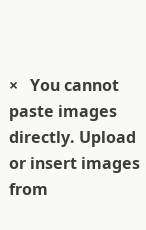×   You cannot paste images directly. Upload or insert images from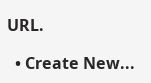URL.

  • Create New...